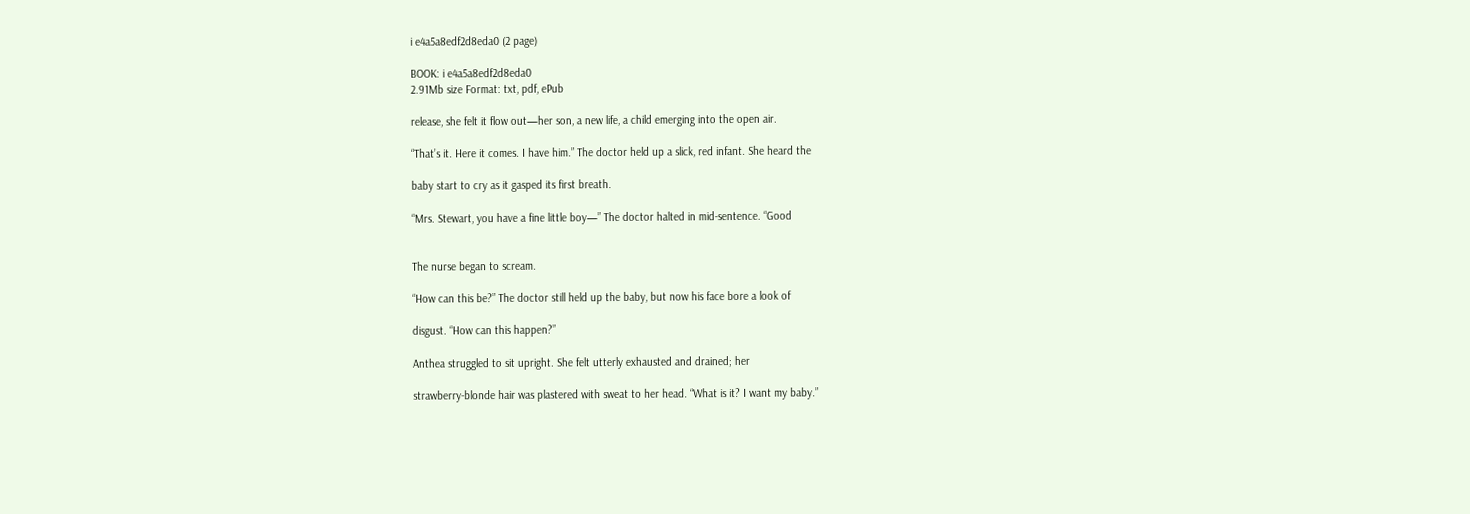i e4a5a8edf2d8eda0 (2 page)

BOOK: i e4a5a8edf2d8eda0
2.91Mb size Format: txt, pdf, ePub

release, she felt it flow out—her son, a new life, a child emerging into the open air.

“That’s it. Here it comes. I have him.” The doctor held up a slick, red infant. She heard the

baby start to cry as it gasped its first breath.

“Mrs. Stewart, you have a fine little boy—” The doctor halted in mid-sentence. “Good


The nurse began to scream.

“How can this be?” The doctor still held up the baby, but now his face bore a look of

disgust. “How can this happen?”

Anthea struggled to sit upright. She felt utterly exhausted and drained; her

strawberry-blonde hair was plastered with sweat to her head. “What is it? I want my baby.”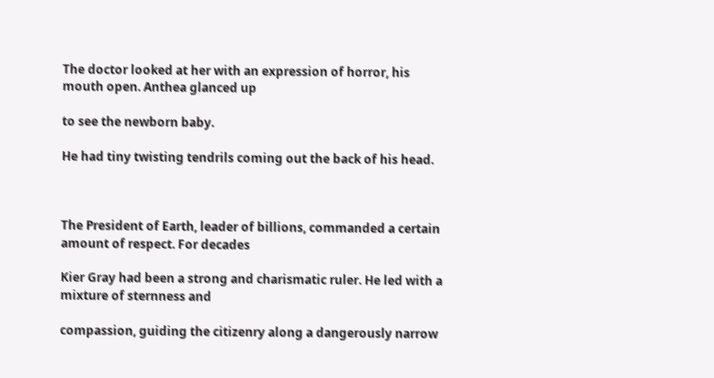The doctor looked at her with an expression of horror, his mouth open. Anthea glanced up

to see the newborn baby.

He had tiny twisting tendrils coming out the back of his head.



The President of Earth, leader of billions, commanded a certain amount of respect. For decades

Kier Gray had been a strong and charismatic ruler. He led with a mixture of sternness and

compassion, guiding the citizenry along a dangerously narrow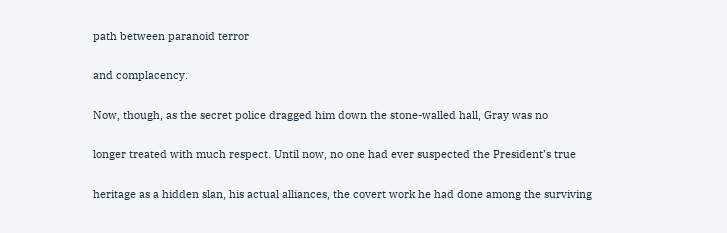path between paranoid terror

and complacency.

Now, though, as the secret police dragged him down the stone-walled hall, Gray was no

longer treated with much respect. Until now, no one had ever suspected the President’s true

heritage as a hidden slan, his actual alliances, the covert work he had done among the surviving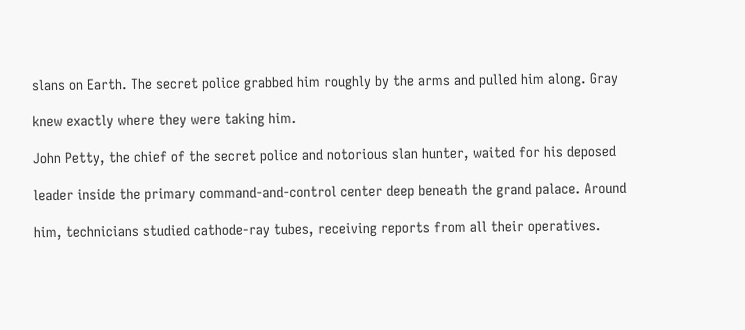slans on Earth. The secret police grabbed him roughly by the arms and pulled him along. Gray

knew exactly where they were taking him.

John Petty, the chief of the secret police and notorious slan hunter, waited for his deposed

leader inside the primary command-and-control center deep beneath the grand palace. Around

him, technicians studied cathode-ray tubes, receiving reports from all their operatives.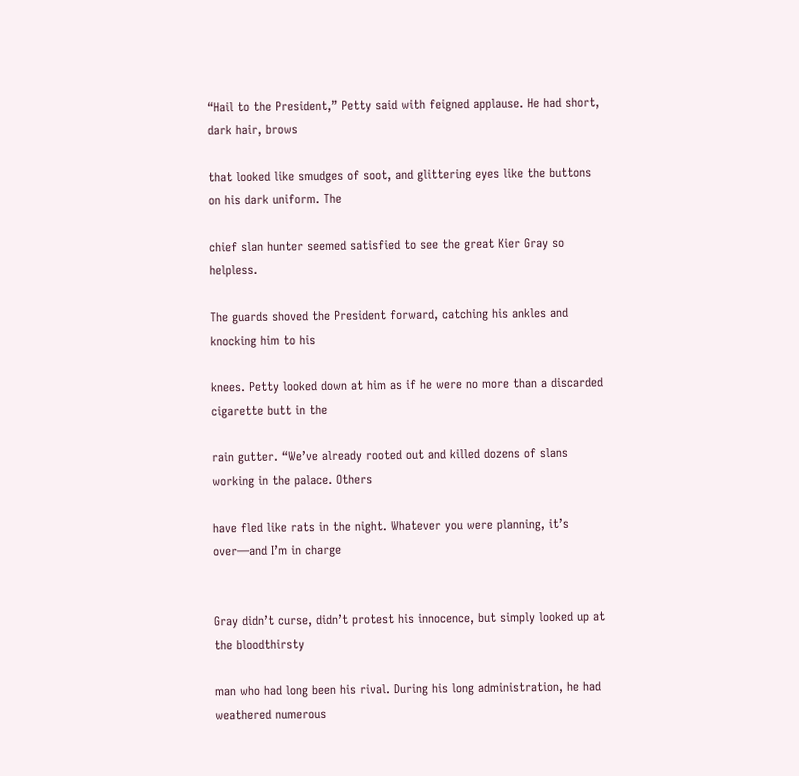“Hail to the President,” Petty said with feigned applause. He had short, dark hair, brows

that looked like smudges of soot, and glittering eyes like the buttons on his dark uniform. The

chief slan hunter seemed satisfied to see the great Kier Gray so helpless.

The guards shoved the President forward, catching his ankles and knocking him to his

knees. Petty looked down at him as if he were no more than a discarded cigarette butt in the

rain gutter. “We’ve already rooted out and killed dozens of slans working in the palace. Others

have fled like rats in the night. Whatever you were planning, it’s over—and I’m in charge


Gray didn’t curse, didn’t protest his innocence, but simply looked up at the bloodthirsty

man who had long been his rival. During his long administration, he had weathered numerous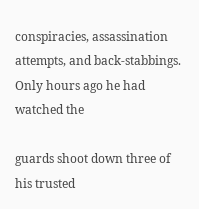conspiracies, assassination attempts, and back-stabbings. Only hours ago he had watched the

guards shoot down three of his trusted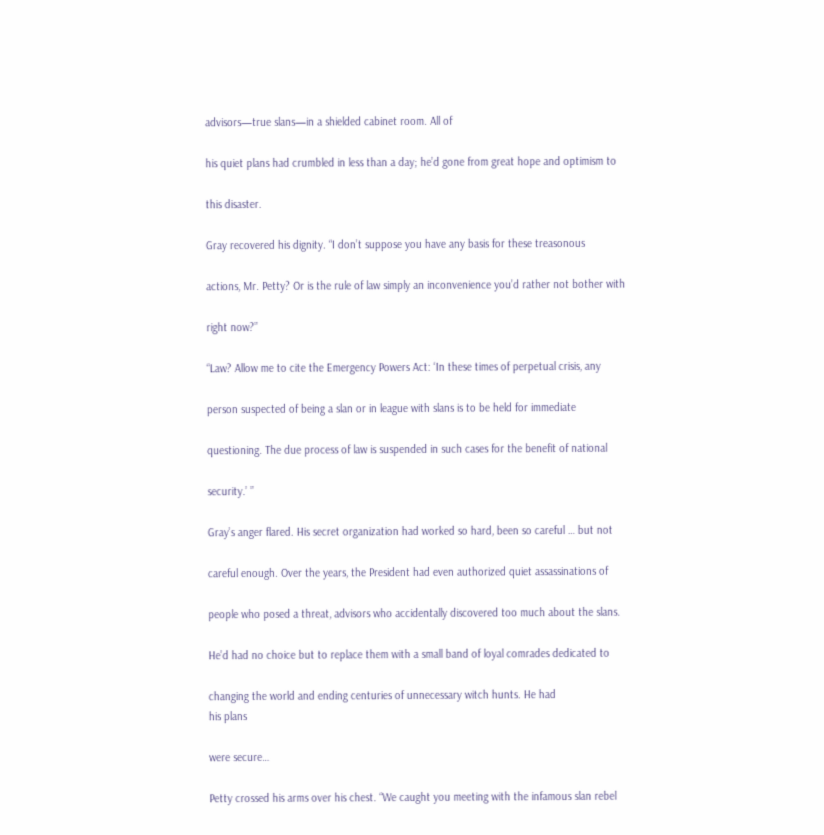advisors—true slans—in a shielded cabinet room. All of

his quiet plans had crumbled in less than a day; he’d gone from great hope and optimism to

this disaster.

Gray recovered his dignity. “I don’t suppose you have any basis for these treasonous

actions, Mr. Petty? Or is the rule of law simply an inconvenience you’d rather not bother with

right now?”

“Law? Allow me to cite the Emergency Powers Act: ‘In these times of perpetual crisis, any

person suspected of being a slan or in league with slans is to be held for immediate

questioning. The due process of law is suspended in such cases for the benefit of national

security.’ ”

Gray’s anger flared. His secret organization had worked so hard, been so careful … but not

careful enough. Over the years, the President had even authorized quiet assassinations of

people who posed a threat, advisors who accidentally discovered too much about the slans.

He’d had no choice but to replace them with a small band of loyal comrades dedicated to

changing the world and ending centuries of unnecessary witch hunts. He had
his plans

were secure…

Petty crossed his arms over his chest. “We caught you meeting with the infamous slan rebel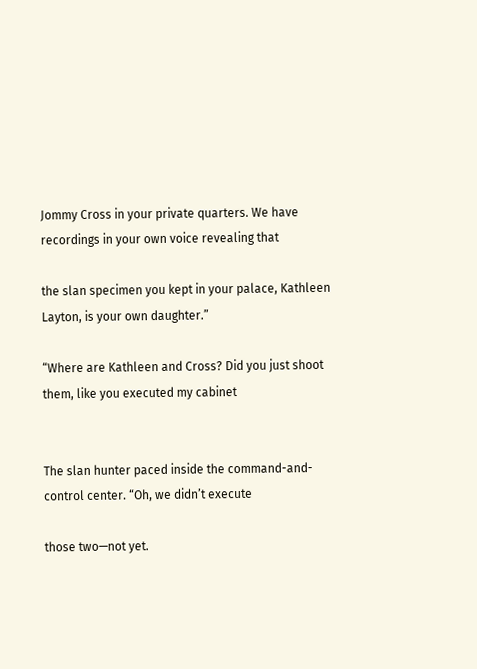Jommy Cross in your private quarters. We have recordings in your own voice revealing that

the slan specimen you kept in your palace, Kathleen Layton, is your own daughter.”

“Where are Kathleen and Cross? Did you just shoot them, like you executed my cabinet


The slan hunter paced inside the command-and-control center. “Oh, we didn’t execute

those two—not yet.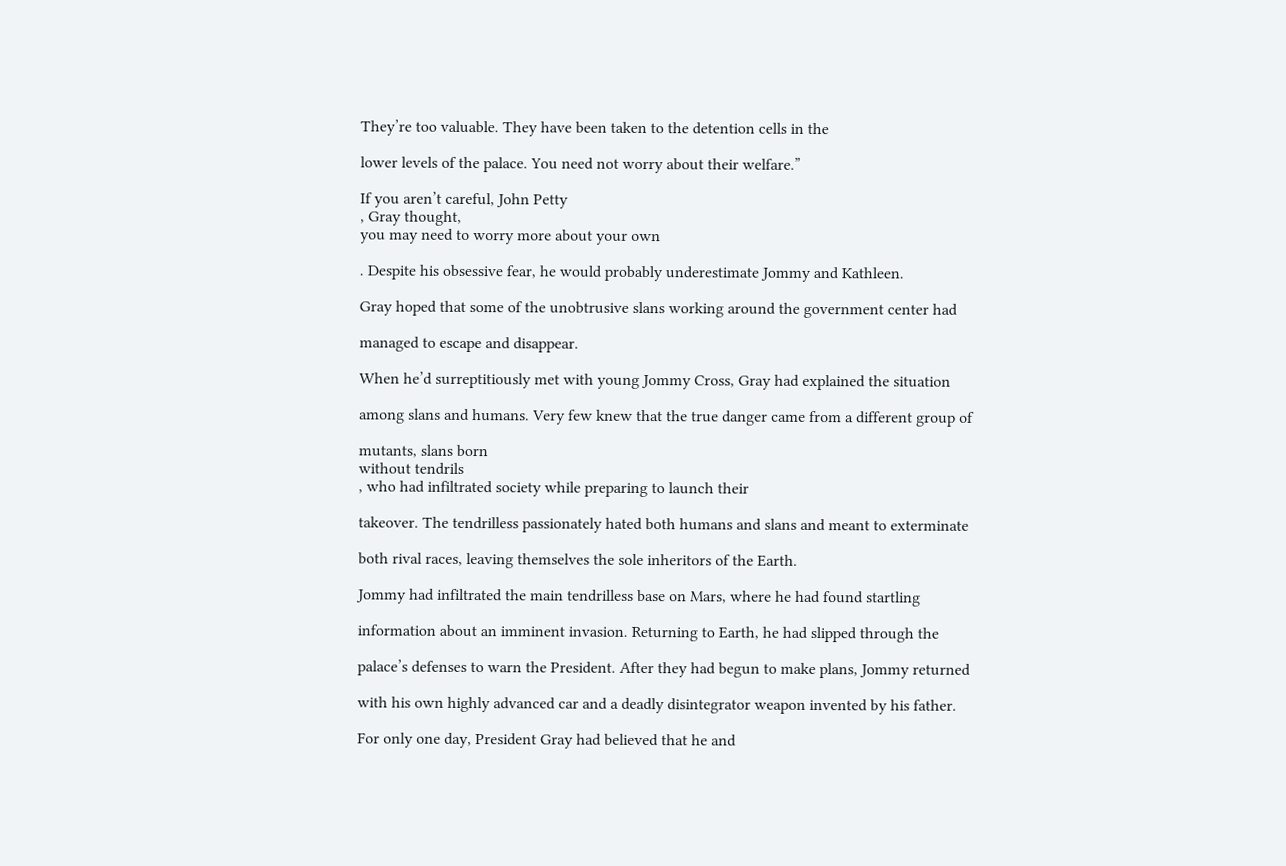They’re too valuable. They have been taken to the detention cells in the

lower levels of the palace. You need not worry about their welfare.”

If you aren’t careful, John Petty
, Gray thought,
you may need to worry more about your own

. Despite his obsessive fear, he would probably underestimate Jommy and Kathleen.

Gray hoped that some of the unobtrusive slans working around the government center had

managed to escape and disappear.

When he’d surreptitiously met with young Jommy Cross, Gray had explained the situation

among slans and humans. Very few knew that the true danger came from a different group of

mutants, slans born
without tendrils
, who had infiltrated society while preparing to launch their

takeover. The tendrilless passionately hated both humans and slans and meant to exterminate

both rival races, leaving themselves the sole inheritors of the Earth.

Jommy had infiltrated the main tendrilless base on Mars, where he had found startling

information about an imminent invasion. Returning to Earth, he had slipped through the

palace’s defenses to warn the President. After they had begun to make plans, Jommy returned

with his own highly advanced car and a deadly disintegrator weapon invented by his father.

For only one day, President Gray had believed that he and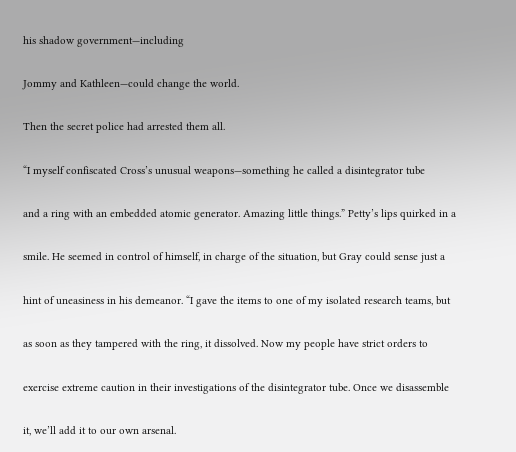his shadow government—including

Jommy and Kathleen—could change the world.

Then the secret police had arrested them all.

“I myself confiscated Cross’s unusual weapons—something he called a disintegrator tube

and a ring with an embedded atomic generator. Amazing little things.” Petty’s lips quirked in a

smile. He seemed in control of himself, in charge of the situation, but Gray could sense just a

hint of uneasiness in his demeanor. “I gave the items to one of my isolated research teams, but

as soon as they tampered with the ring, it dissolved. Now my people have strict orders to

exercise extreme caution in their investigations of the disintegrator tube. Once we disassemble

it, we’ll add it to our own arsenal.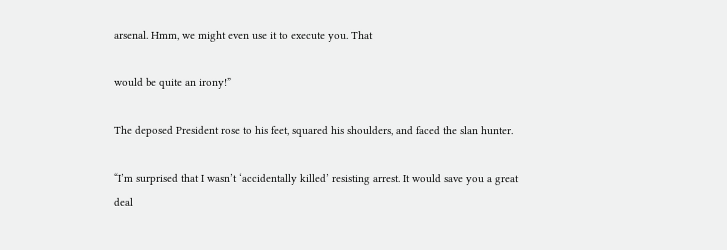arsenal. Hmm, we might even use it to execute you. That

would be quite an irony!”

The deposed President rose to his feet, squared his shoulders, and faced the slan hunter.

“I’m surprised that I wasn’t ‘accidentally killed’ resisting arrest. It would save you a great deal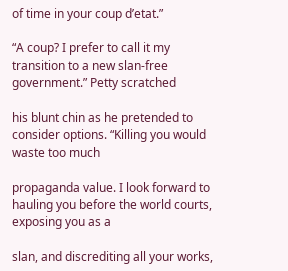of time in your coup d’etat.”

“A coup? I prefer to call it my transition to a new slan-free government.” Petty scratched

his blunt chin as he pretended to consider options. “Killing you would waste too much

propaganda value. I look forward to hauling you before the world courts, exposing you as a

slan, and discrediting all your works,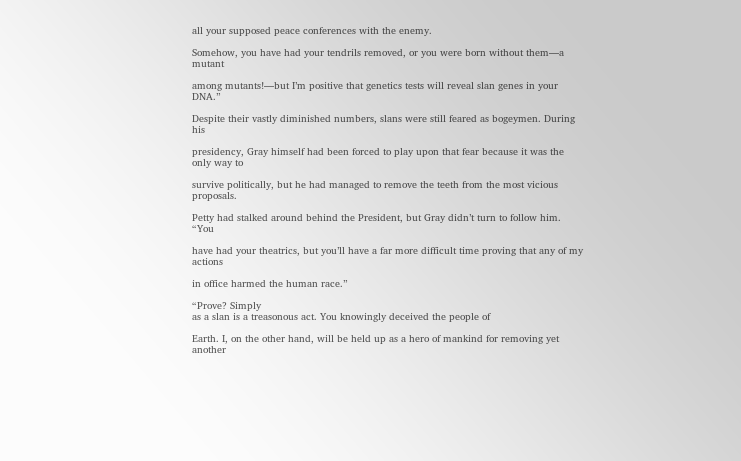all your supposed peace conferences with the enemy.

Somehow, you have had your tendrils removed, or you were born without them—a mutant

among mutants!—but I’m positive that genetics tests will reveal slan genes in your DNA.”

Despite their vastly diminished numbers, slans were still feared as bogeymen. During his

presidency, Gray himself had been forced to play upon that fear because it was the only way to

survive politically, but he had managed to remove the teeth from the most vicious proposals.

Petty had stalked around behind the President, but Gray didn’t turn to follow him. “You

have had your theatrics, but you’ll have a far more difficult time proving that any of my actions

in office harmed the human race.”

“Prove? Simply
as a slan is a treasonous act. You knowingly deceived the people of

Earth. I, on the other hand, will be held up as a hero of mankind for removing yet another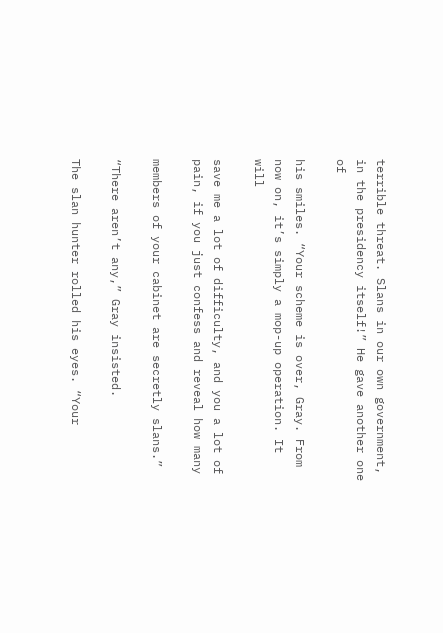terrible threat. Slans in our own government, in the presidency itself!” He gave another one of

his smiles. “Your scheme is over, Gray. From now on, it’s simply a mop-up operation. It will

save me a lot of difficulty, and you a lot of pain, if you just confess and reveal how many

members of your cabinet are secretly slans.”

“There aren’t any,” Gray insisted.

The slan hunter rolled his eyes. “Your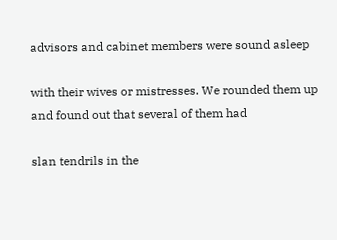advisors and cabinet members were sound asleep

with their wives or mistresses. We rounded them up and found out that several of them had

slan tendrils in the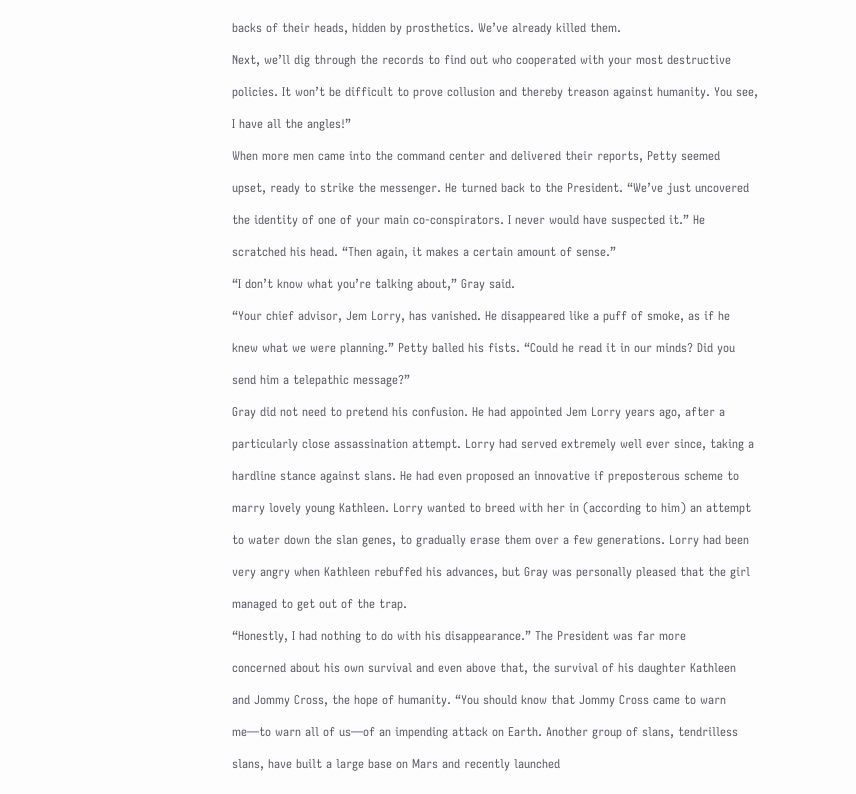backs of their heads, hidden by prosthetics. We’ve already killed them.

Next, we’ll dig through the records to find out who cooperated with your most destructive

policies. It won’t be difficult to prove collusion and thereby treason against humanity. You see,

I have all the angles!”

When more men came into the command center and delivered their reports, Petty seemed

upset, ready to strike the messenger. He turned back to the President. “We’ve just uncovered

the identity of one of your main co-conspirators. I never would have suspected it.” He

scratched his head. “Then again, it makes a certain amount of sense.”

“I don’t know what you’re talking about,” Gray said.

“Your chief advisor, Jem Lorry, has vanished. He disappeared like a puff of smoke, as if he

knew what we were planning.” Petty balled his fists. “Could he read it in our minds? Did you

send him a telepathic message?”

Gray did not need to pretend his confusion. He had appointed Jem Lorry years ago, after a

particularly close assassination attempt. Lorry had served extremely well ever since, taking a

hardline stance against slans. He had even proposed an innovative if preposterous scheme to

marry lovely young Kathleen. Lorry wanted to breed with her in (according to him) an attempt

to water down the slan genes, to gradually erase them over a few generations. Lorry had been

very angry when Kathleen rebuffed his advances, but Gray was personally pleased that the girl

managed to get out of the trap.

“Honestly, I had nothing to do with his disappearance.” The President was far more

concerned about his own survival and even above that, the survival of his daughter Kathleen

and Jommy Cross, the hope of humanity. “You should know that Jommy Cross came to warn

me—to warn all of us—of an impending attack on Earth. Another group of slans, tendrilless

slans, have built a large base on Mars and recently launched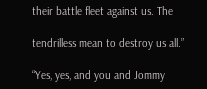their battle fleet against us. The

tendrilless mean to destroy us all.”

“Yes, yes, and you and Jommy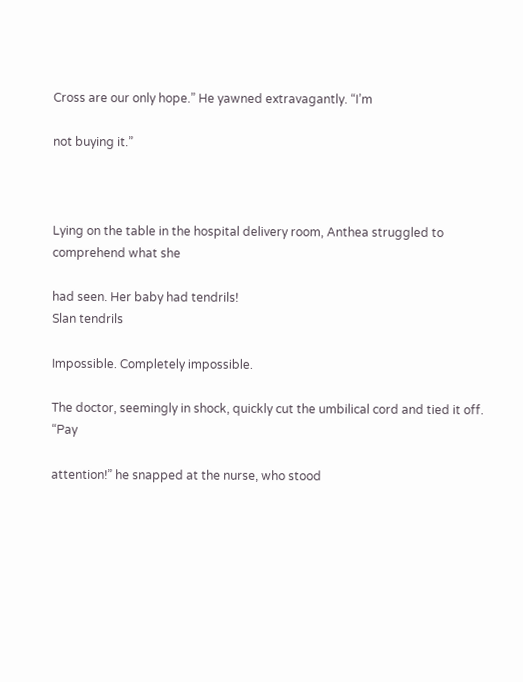Cross are our only hope.” He yawned extravagantly. “I’m

not buying it.”



Lying on the table in the hospital delivery room, Anthea struggled to comprehend what she

had seen. Her baby had tendrils!
Slan tendrils

Impossible. Completely impossible.

The doctor, seemingly in shock, quickly cut the umbilical cord and tied it off. “Pay

attention!” he snapped at the nurse, who stood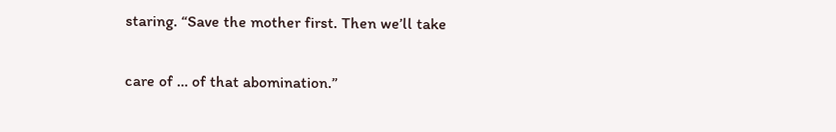staring. “Save the mother first. Then we’ll take

care of … of that abomination.”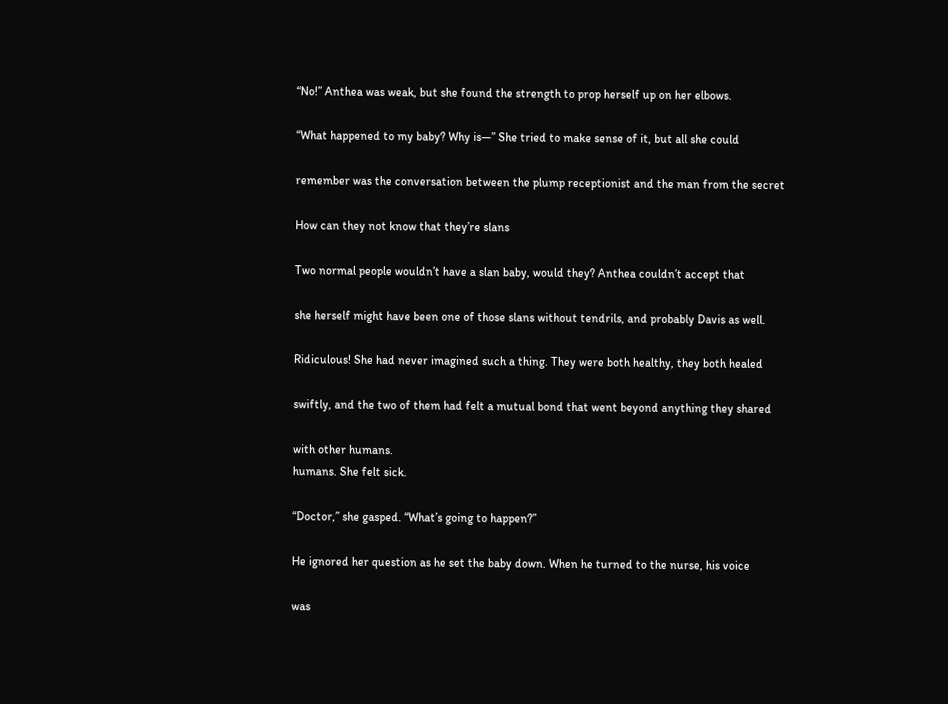“No!” Anthea was weak, but she found the strength to prop herself up on her elbows.

“What happened to my baby? Why is—” She tried to make sense of it, but all she could

remember was the conversation between the plump receptionist and the man from the secret

How can they not know that they’re slans

Two normal people wouldn’t have a slan baby, would they? Anthea couldn’t accept that

she herself might have been one of those slans without tendrils, and probably Davis as well.

Ridiculous! She had never imagined such a thing. They were both healthy, they both healed

swiftly, and the two of them had felt a mutual bond that went beyond anything they shared

with other humans.
humans. She felt sick.

“Doctor,” she gasped. “What’s going to happen?”

He ignored her question as he set the baby down. When he turned to the nurse, his voice

was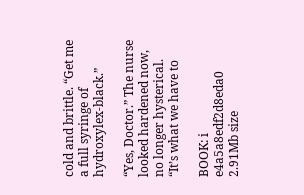cold and brittle. “Get me a full syringe of hydroxylex-black.”

“Yes, Doctor.” The nurse looked hardened now, no longer hysterical. “It’s what we have to

BOOK: i e4a5a8edf2d8eda0
2.91Mb size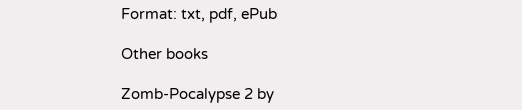Format: txt, pdf, ePub

Other books

Zomb-Pocalypse 2 by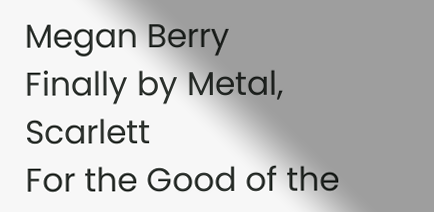Megan Berry
Finally by Metal, Scarlett
For the Good of the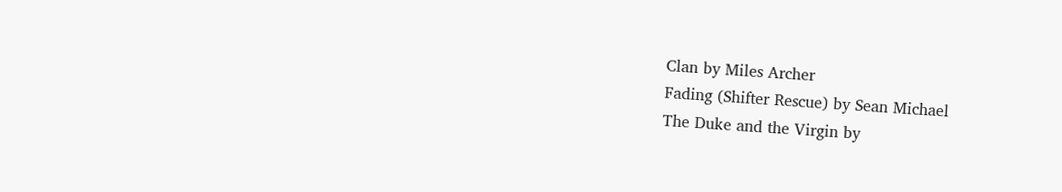Clan by Miles Archer
Fading (Shifter Rescue) by Sean Michael
The Duke and the Virgin by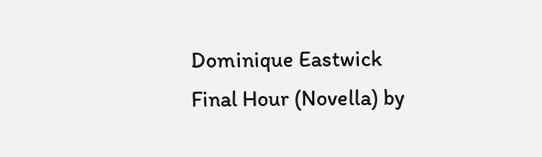Dominique Eastwick
Final Hour (Novella) by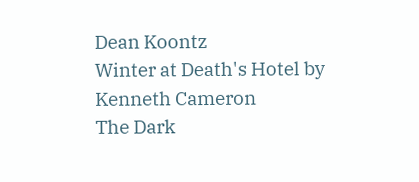Dean Koontz
Winter at Death's Hotel by Kenneth Cameron
The Dark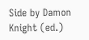Side by Damon Knight (ed.)